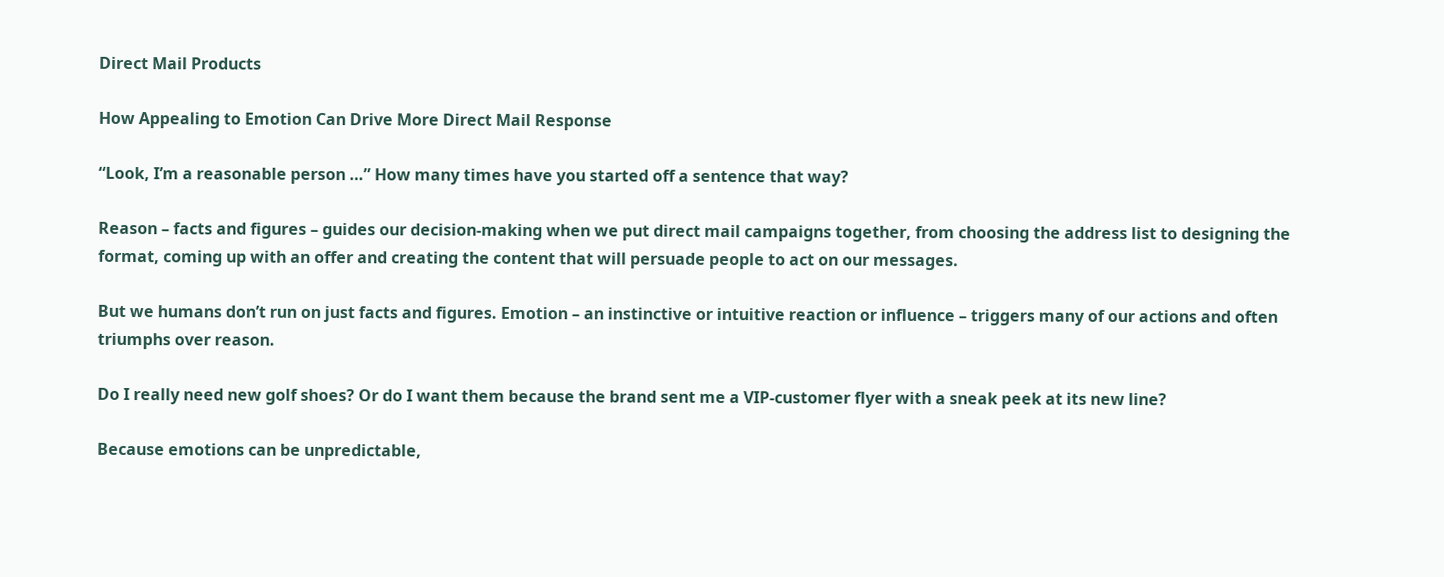Direct Mail Products

How Appealing to Emotion Can Drive More Direct Mail Response

“Look, I’m a reasonable person …” How many times have you started off a sentence that way?

Reason – facts and figures – guides our decision-making when we put direct mail campaigns together, from choosing the address list to designing the format, coming up with an offer and creating the content that will persuade people to act on our messages.

But we humans don’t run on just facts and figures. Emotion – an instinctive or intuitive reaction or influence – triggers many of our actions and often triumphs over reason.

Do I really need new golf shoes? Or do I want them because the brand sent me a VIP-customer flyer with a sneak peek at its new line?

Because emotions can be unpredictable,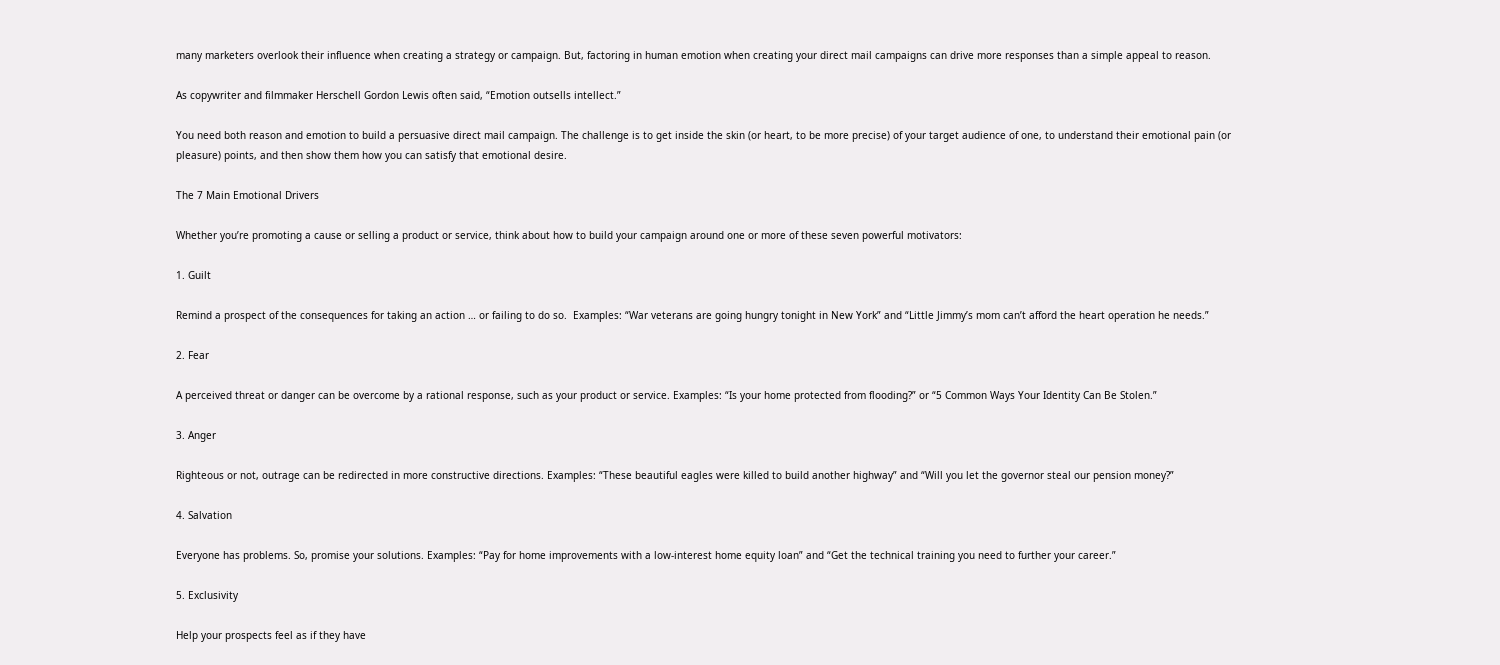many marketers overlook their influence when creating a strategy or campaign. But, factoring in human emotion when creating your direct mail campaigns can drive more responses than a simple appeal to reason.

As copywriter and filmmaker Herschell Gordon Lewis often said, “Emotion outsells intellect.”

You need both reason and emotion to build a persuasive direct mail campaign. The challenge is to get inside the skin (or heart, to be more precise) of your target audience of one, to understand their emotional pain (or pleasure) points, and then show them how you can satisfy that emotional desire.

The 7 Main Emotional Drivers

Whether you’re promoting a cause or selling a product or service, think about how to build your campaign around one or more of these seven powerful motivators:

1. Guilt

Remind a prospect of the consequences for taking an action … or failing to do so.  Examples: “War veterans are going hungry tonight in New York” and “Little Jimmy’s mom can’t afford the heart operation he needs.”

2. Fear

A perceived threat or danger can be overcome by a rational response, such as your product or service. Examples: “Is your home protected from flooding?” or “5 Common Ways Your Identity Can Be Stolen.”

3. Anger

Righteous or not, outrage can be redirected in more constructive directions. Examples: “These beautiful eagles were killed to build another highway” and “Will you let the governor steal our pension money?”

4. Salvation

Everyone has problems. So, promise your solutions. Examples: “Pay for home improvements with a low-interest home equity loan” and “Get the technical training you need to further your career.”

5. Exclusivity

Help your prospects feel as if they have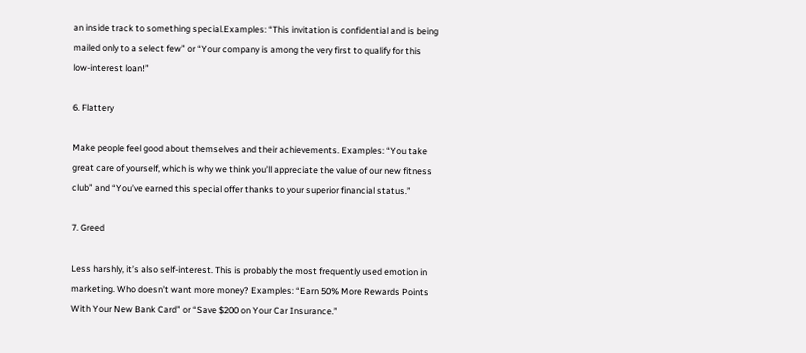an inside track to something special.Examples: “This invitation is confidential and is being mailed only to a select few” or “Your company is among the very first to qualify for this low-interest loan!”

6. Flattery

Make people feel good about themselves and their achievements. Examples: “You take great care of yourself, which is why we think you’ll appreciate the value of our new fitness club” and “You’ve earned this special offer thanks to your superior financial status.”

7. Greed

Less harshly, it’s also self-interest. This is probably the most frequently used emotion in marketing. Who doesn’t want more money? Examples: “Earn 50% More Rewards Points With Your New Bank Card” or “Save $200 on Your Car Insurance.”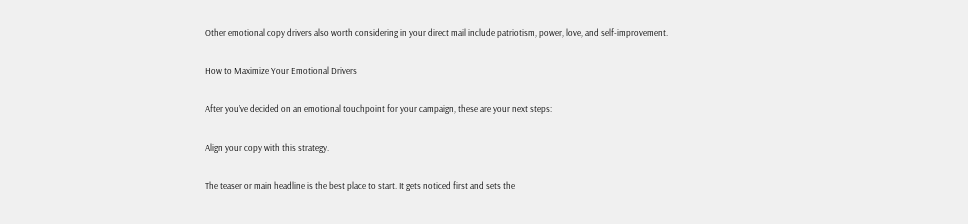Other emotional copy drivers also worth considering in your direct mail include patriotism, power, love, and self-improvement.

How to Maximize Your Emotional Drivers

After you’ve decided on an emotional touchpoint for your campaign, these are your next steps:

Align your copy with this strategy.

The teaser or main headline is the best place to start. It gets noticed first and sets the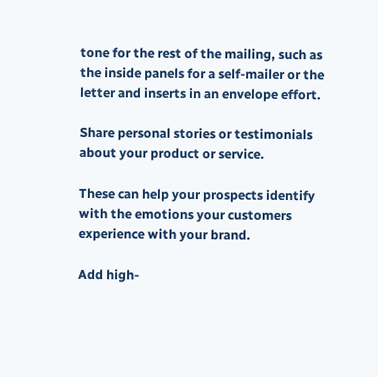tone for the rest of the mailing, such as the inside panels for a self-mailer or the letter and inserts in an envelope effort.

Share personal stories or testimonials about your product or service.

These can help your prospects identify with the emotions your customers experience with your brand.

Add high-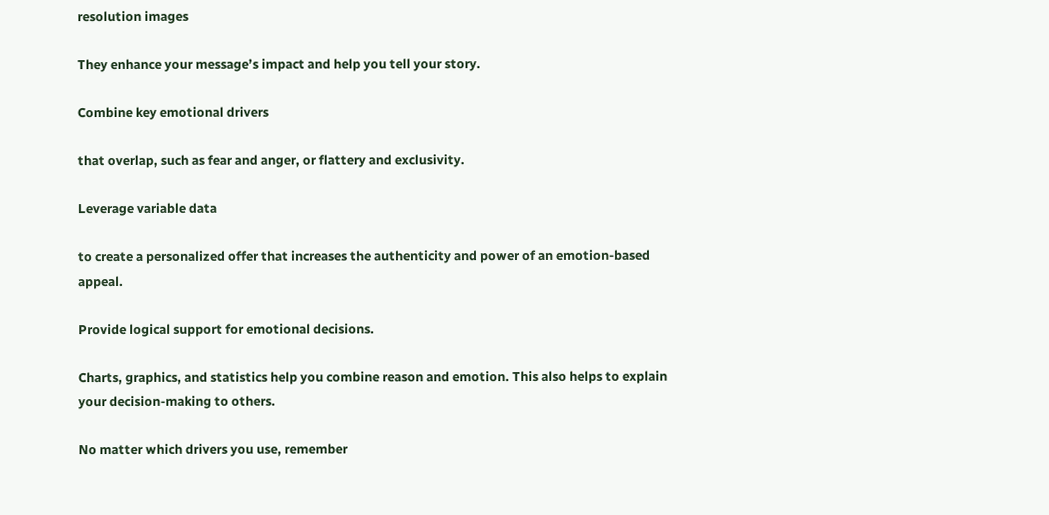resolution images

They enhance your message’s impact and help you tell your story.

Combine key emotional drivers

that overlap, such as fear and anger, or flattery and exclusivity.

Leverage variable data

to create a personalized offer that increases the authenticity and power of an emotion-based appeal.

Provide logical support for emotional decisions.

Charts, graphics, and statistics help you combine reason and emotion. This also helps to explain your decision-making to others.

No matter which drivers you use, remember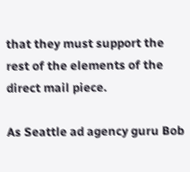that they must support the rest of the elements of the direct mail piece.

As Seattle ad agency guru Bob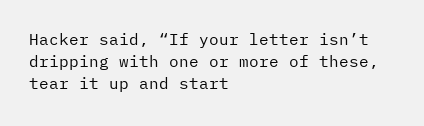Hacker said, “If your letter isn’t dripping with one or more of these, tear it up and start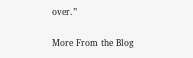over.”

More From the Blog